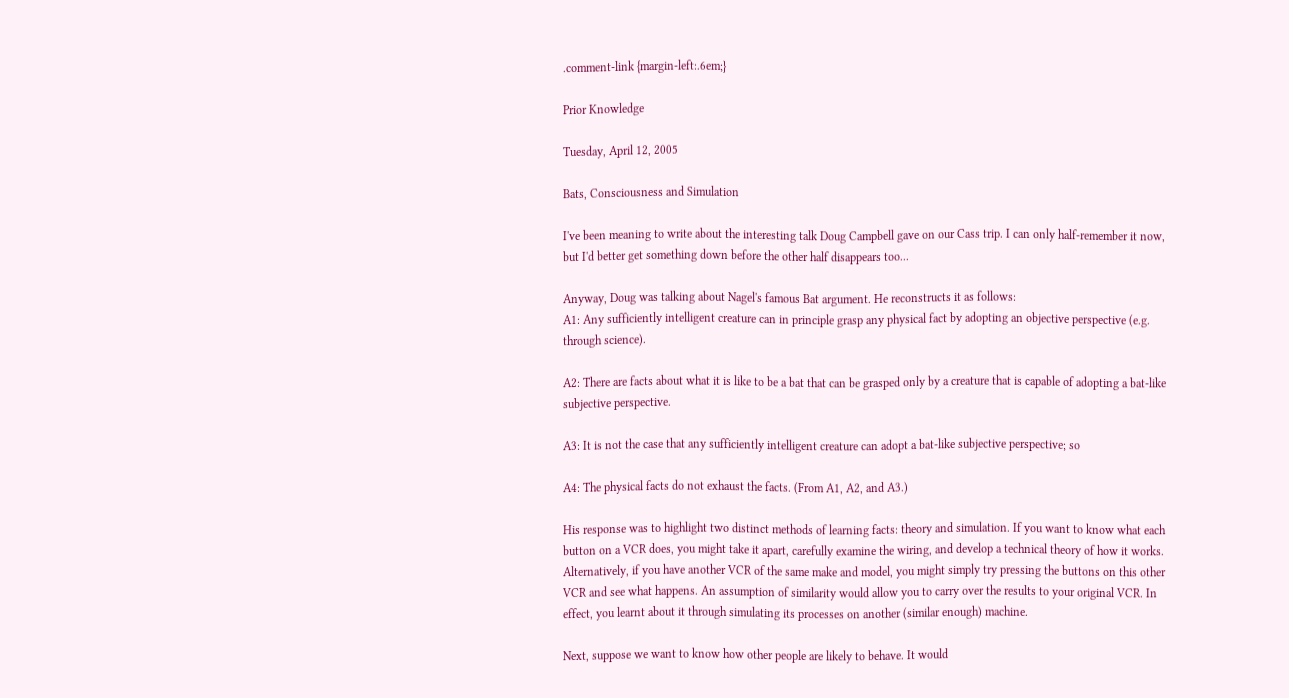.comment-link {margin-left:.6em;}

Prior Knowledge

Tuesday, April 12, 2005

Bats, Consciousness and Simulation

I've been meaning to write about the interesting talk Doug Campbell gave on our Cass trip. I can only half-remember it now, but I'd better get something down before the other half disappears too...

Anyway, Doug was talking about Nagel's famous Bat argument. He reconstructs it as follows:
A1: Any sufficiently intelligent creature can in principle grasp any physical fact by adopting an objective perspective (e.g. through science).

A2: There are facts about what it is like to be a bat that can be grasped only by a creature that is capable of adopting a bat-like subjective perspective.

A3: It is not the case that any sufficiently intelligent creature can adopt a bat-like subjective perspective; so

A4: The physical facts do not exhaust the facts. (From A1, A2, and A3.)

His response was to highlight two distinct methods of learning facts: theory and simulation. If you want to know what each button on a VCR does, you might take it apart, carefully examine the wiring, and develop a technical theory of how it works. Alternatively, if you have another VCR of the same make and model, you might simply try pressing the buttons on this other VCR and see what happens. An assumption of similarity would allow you to carry over the results to your original VCR. In effect, you learnt about it through simulating its processes on another (similar enough) machine.

Next, suppose we want to know how other people are likely to behave. It would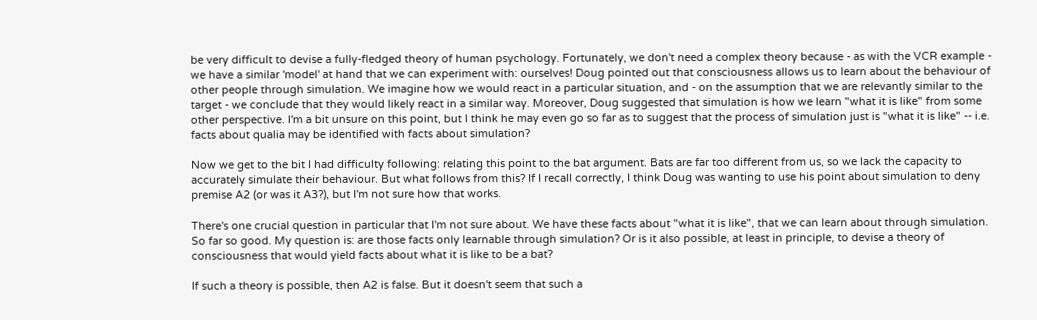be very difficult to devise a fully-fledged theory of human psychology. Fortunately, we don't need a complex theory because - as with the VCR example - we have a similar 'model' at hand that we can experiment with: ourselves! Doug pointed out that consciousness allows us to learn about the behaviour of other people through simulation. We imagine how we would react in a particular situation, and - on the assumption that we are relevantly similar to the target - we conclude that they would likely react in a similar way. Moreover, Doug suggested that simulation is how we learn "what it is like" from some other perspective. I'm a bit unsure on this point, but I think he may even go so far as to suggest that the process of simulation just is "what it is like" -- i.e. facts about qualia may be identified with facts about simulation?

Now we get to the bit I had difficulty following: relating this point to the bat argument. Bats are far too different from us, so we lack the capacity to accurately simulate their behaviour. But what follows from this? If I recall correctly, I think Doug was wanting to use his point about simulation to deny premise A2 (or was it A3?), but I'm not sure how that works.

There's one crucial question in particular that I'm not sure about. We have these facts about "what it is like", that we can learn about through simulation. So far so good. My question is: are those facts only learnable through simulation? Or is it also possible, at least in principle, to devise a theory of consciousness that would yield facts about what it is like to be a bat?

If such a theory is possible, then A2 is false. But it doesn't seem that such a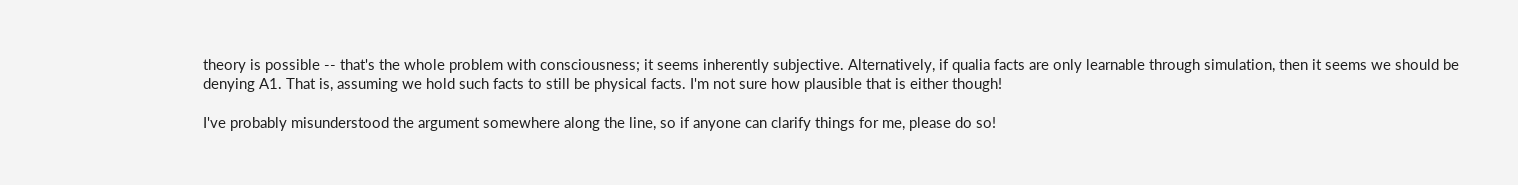theory is possible -- that's the whole problem with consciousness; it seems inherently subjective. Alternatively, if qualia facts are only learnable through simulation, then it seems we should be denying A1. That is, assuming we hold such facts to still be physical facts. I'm not sure how plausible that is either though!

I've probably misunderstood the argument somewhere along the line, so if anyone can clarify things for me, please do so!